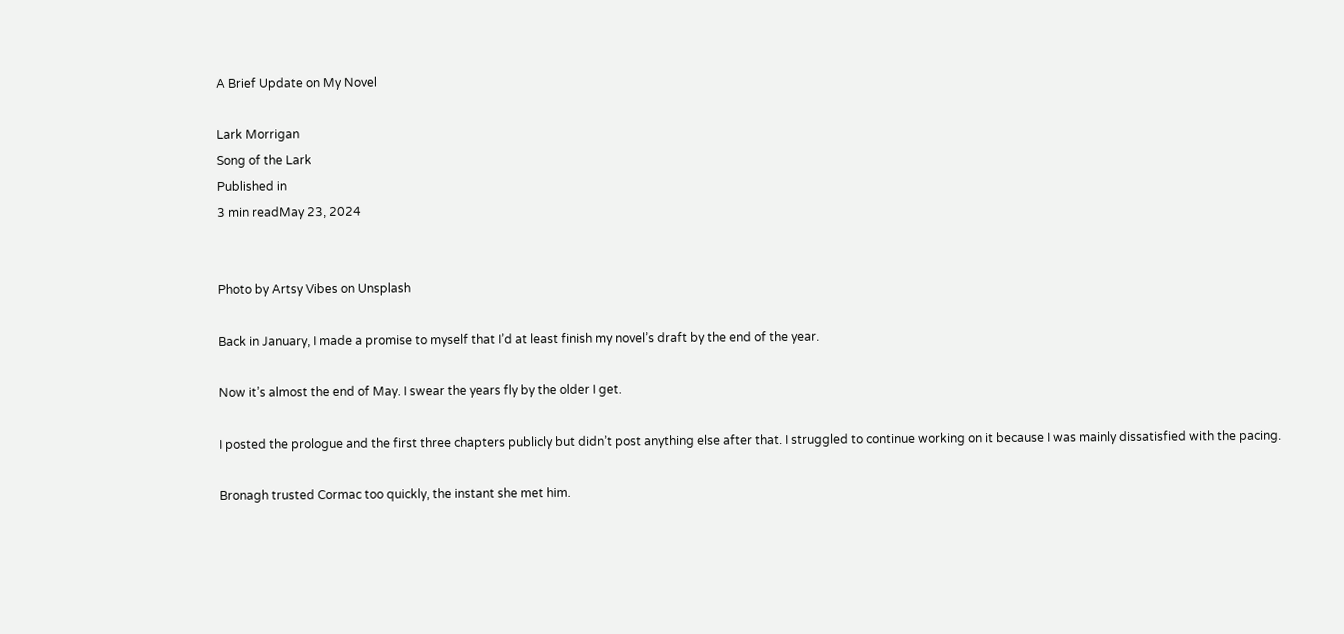A Brief Update on My Novel

Lark Morrigan
Song of the Lark
Published in
3 min readMay 23, 2024


Photo by Artsy Vibes on Unsplash

Back in January, I made a promise to myself that I’d at least finish my novel’s draft by the end of the year.

Now it’s almost the end of May. I swear the years fly by the older I get.

I posted the prologue and the first three chapters publicly but didn’t post anything else after that. I struggled to continue working on it because I was mainly dissatisfied with the pacing.

Bronagh trusted Cormac too quickly, the instant she met him.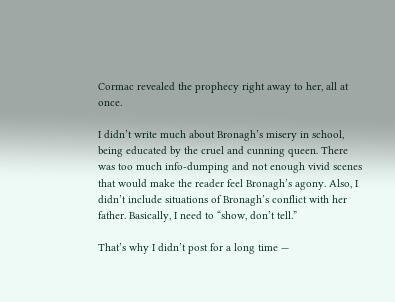Cormac revealed the prophecy right away to her, all at once.

I didn’t write much about Bronagh’s misery in school, being educated by the cruel and cunning queen. There was too much info-dumping and not enough vivid scenes that would make the reader feel Bronagh’s agony. Also, I didn’t include situations of Bronagh’s conflict with her father. Basically, I need to “show, don’t tell.”

That’s why I didn’t post for a long time —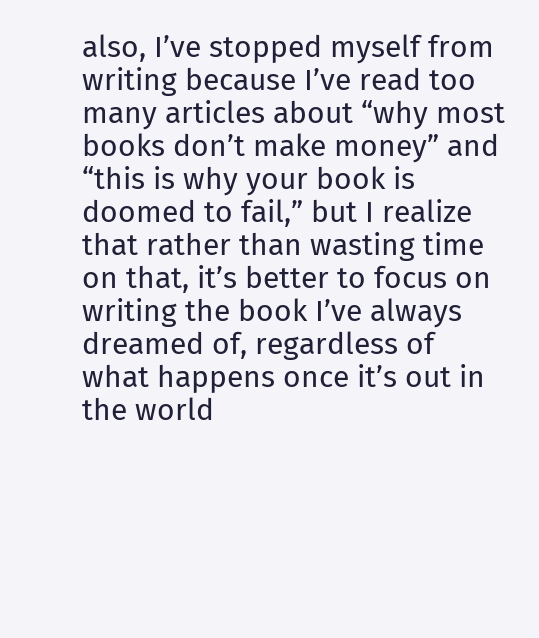also, I’ve stopped myself from writing because I’ve read too many articles about “why most books don’t make money” and “this is why your book is doomed to fail,” but I realize that rather than wasting time on that, it’s better to focus on writing the book I’ve always dreamed of, regardless of what happens once it’s out in the world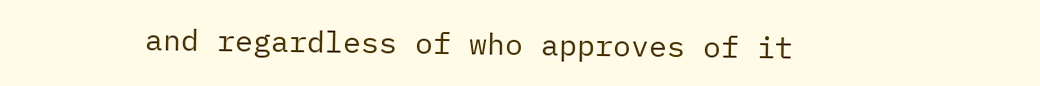and regardless of who approves of it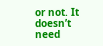or not. It doesn’t need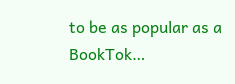to be as popular as a BookTok…